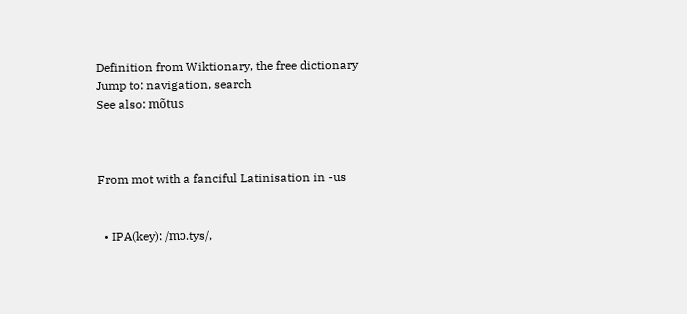Definition from Wiktionary, the free dictionary
Jump to: navigation, search
See also: mõtus



From mot with a fanciful Latinisation in -us


  • IPA(key): /mɔ.tys/,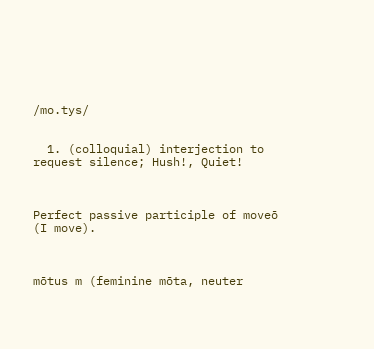/mo.tys/


  1. (colloquial) interjection to request silence; Hush!, Quiet!



Perfect passive participle of moveō (I move).



mōtus m (feminine mōta, neuter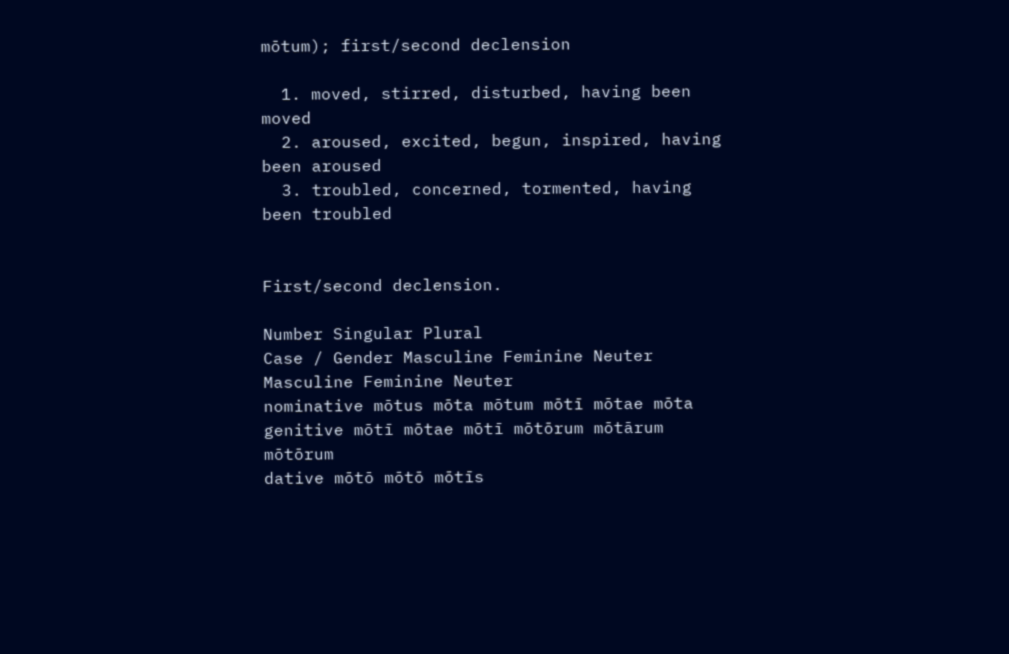mōtum); first/second declension

  1. moved, stirred, disturbed, having been moved
  2. aroused, excited, begun, inspired, having been aroused
  3. troubled, concerned, tormented, having been troubled


First/second declension.

Number Singular Plural
Case / Gender Masculine Feminine Neuter Masculine Feminine Neuter
nominative mōtus mōta mōtum mōtī mōtae mōta
genitive mōtī mōtae mōtī mōtōrum mōtārum mōtōrum
dative mōtō mōtō mōtīs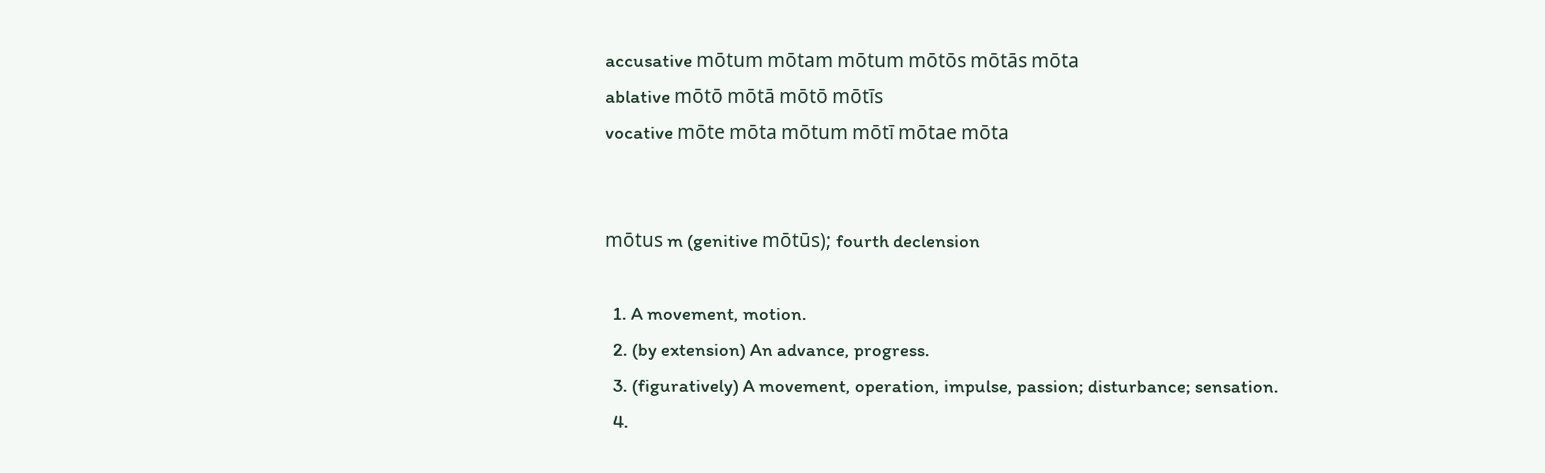accusative mōtum mōtam mōtum mōtōs mōtās mōta
ablative mōtō mōtā mōtō mōtīs
vocative mōte mōta mōtum mōtī mōtae mōta


mōtus m (genitive mōtūs); fourth declension

  1. A movement, motion.
  2. (by extension) An advance, progress.
  3. (figuratively) A movement, operation, impulse, passion; disturbance; sensation.
  4.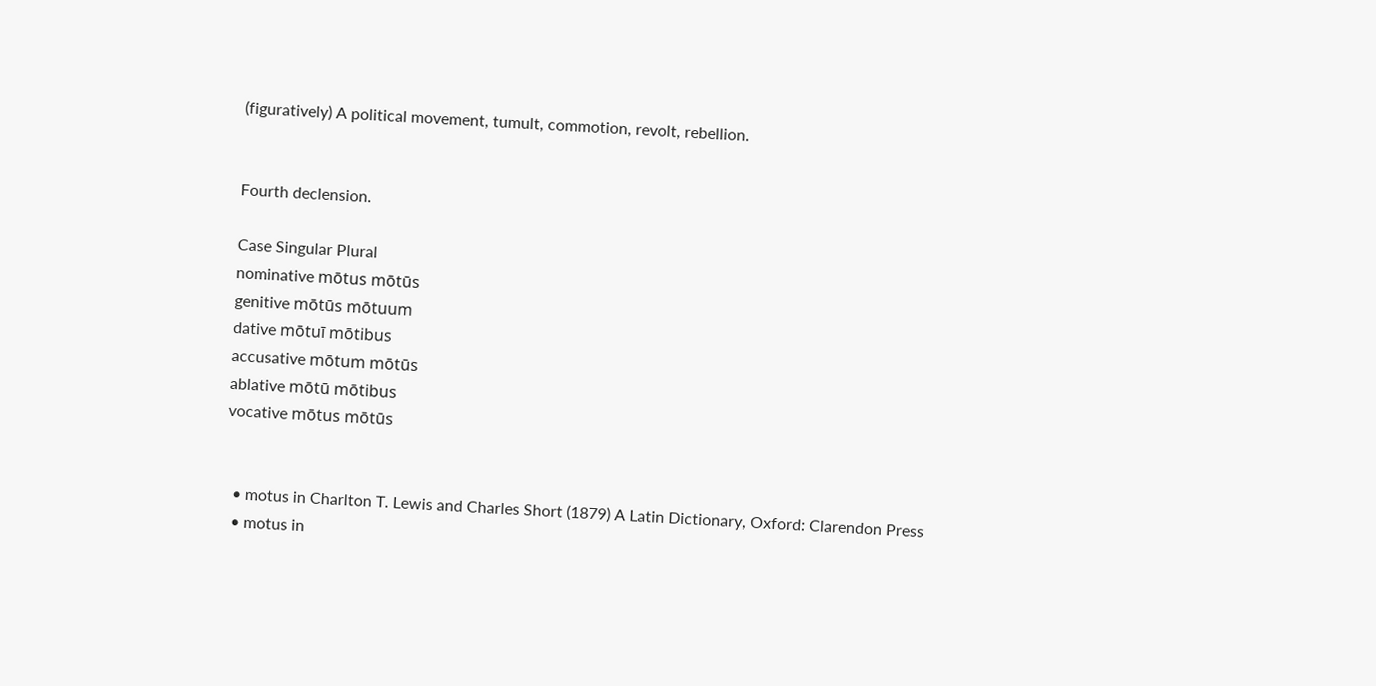(figuratively) A political movement, tumult, commotion, revolt, rebellion.


Fourth declension.

Case Singular Plural
nominative mōtus mōtūs
genitive mōtūs mōtuum
dative mōtuī mōtibus
accusative mōtum mōtūs
ablative mōtū mōtibus
vocative mōtus mōtūs


  • motus in Charlton T. Lewis and Charles Short (1879) A Latin Dictionary, Oxford: Clarendon Press
  • motus in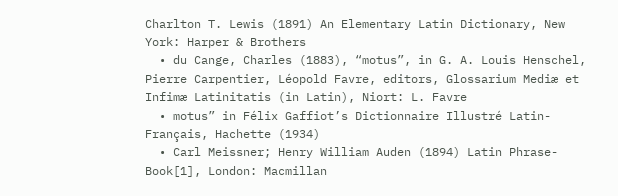Charlton T. Lewis (1891) An Elementary Latin Dictionary, New York: Harper & Brothers
  • du Cange, Charles (1883), “motus”, in G. A. Louis Henschel, Pierre Carpentier, Léopold Favre, editors, Glossarium Mediæ et Infimæ Latinitatis (in Latin), Niort: L. Favre
  • motus” in Félix Gaffiot’s Dictionnaire Illustré Latin-Français, Hachette (1934)
  • Carl Meissner; Henry William Auden (1894) Latin Phrase-Book[1], London: Macmillan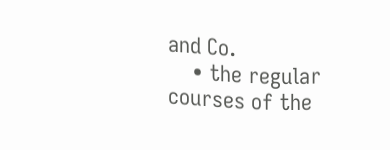and Co.
    • the regular courses of the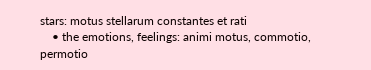stars: motus stellarum constantes et rati
    • the emotions, feelings: animi motus, commotio, permotio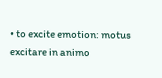• to excite emotion: motus excitare in animo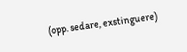(opp. sedare, exstinguere)